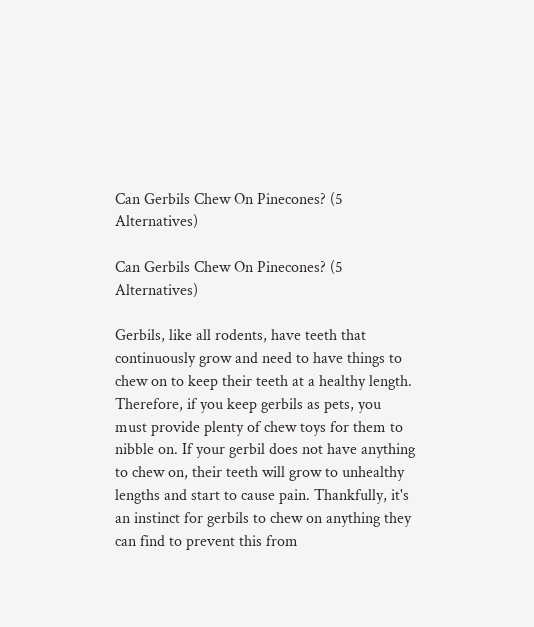Can Gerbils Chew On Pinecones? (5 Alternatives)

Can Gerbils Chew On Pinecones? (5 Alternatives)

Gerbils, like all rodents, have teeth that continuously grow and need to have things to chew on to keep their teeth at a healthy length. Therefore, if you keep gerbils as pets, you must provide plenty of chew toys for them to nibble on. If your gerbil does not have anything to chew on, their teeth will grow to unhealthy lengths and start to cause pain. Thankfully, it's an instinct for gerbils to chew on anything they can find to prevent this from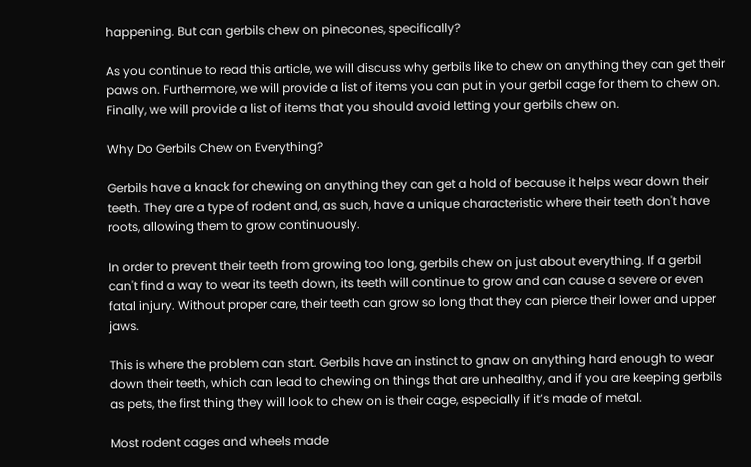happening. But can gerbils chew on pinecones, specifically?

As you continue to read this article, we will discuss why gerbils like to chew on anything they can get their paws on. Furthermore, we will provide a list of items you can put in your gerbil cage for them to chew on. Finally, we will provide a list of items that you should avoid letting your gerbils chew on.

Why Do Gerbils Chew on Everything?

Gerbils have a knack for chewing on anything they can get a hold of because it helps wear down their teeth. They are a type of rodent and, as such, have a unique characteristic where their teeth don't have roots, allowing them to grow continuously.

In order to prevent their teeth from growing too long, gerbils chew on just about everything. If a gerbil can't find a way to wear its teeth down, its teeth will continue to grow and can cause a severe or even fatal injury. Without proper care, their teeth can grow so long that they can pierce their lower and upper jaws.

This is where the problem can start. Gerbils have an instinct to gnaw on anything hard enough to wear down their teeth, which can lead to chewing on things that are unhealthy, and if you are keeping gerbils as pets, the first thing they will look to chew on is their cage, especially if it’s made of metal.

Most rodent cages and wheels made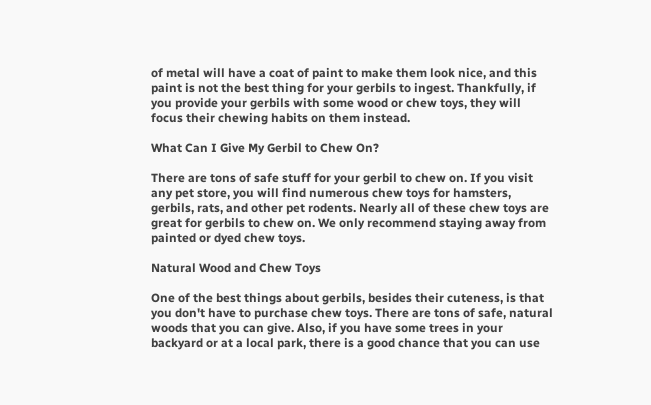of metal will have a coat of paint to make them look nice, and this paint is not the best thing for your gerbils to ingest. Thankfully, if you provide your gerbils with some wood or chew toys, they will focus their chewing habits on them instead.

What Can I Give My Gerbil to Chew On?

There are tons of safe stuff for your gerbil to chew on. If you visit any pet store, you will find numerous chew toys for hamsters, gerbils, rats, and other pet rodents. Nearly all of these chew toys are great for gerbils to chew on. We only recommend staying away from painted or dyed chew toys.

Natural Wood and Chew Toys

One of the best things about gerbils, besides their cuteness, is that you don't have to purchase chew toys. There are tons of safe, natural woods that you can give. Also, if you have some trees in your backyard or at a local park, there is a good chance that you can use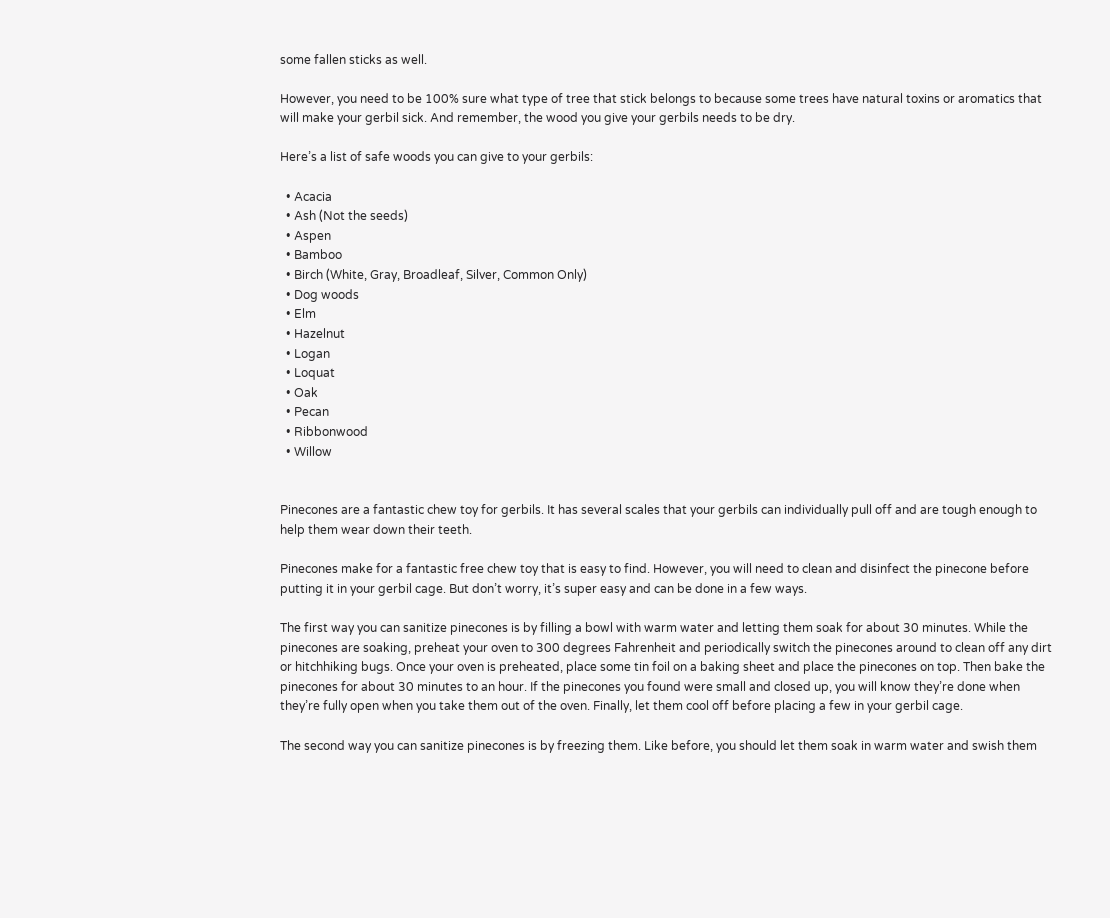some fallen sticks as well.

However, you need to be 100% sure what type of tree that stick belongs to because some trees have natural toxins or aromatics that will make your gerbil sick. And remember, the wood you give your gerbils needs to be dry.

Here’s a list of safe woods you can give to your gerbils:

  • Acacia
  • Ash (Not the seeds)
  • Aspen
  • Bamboo
  • Birch (White, Gray, Broadleaf, Silver, Common Only)
  • Dog woods
  • Elm
  • Hazelnut
  • Logan
  • Loquat
  • Oak
  • Pecan
  • Ribbonwood
  • Willow


Pinecones are a fantastic chew toy for gerbils. It has several scales that your gerbils can individually pull off and are tough enough to help them wear down their teeth.

Pinecones make for a fantastic free chew toy that is easy to find. However, you will need to clean and disinfect the pinecone before putting it in your gerbil cage. But don’t worry, it’s super easy and can be done in a few ways.

The first way you can sanitize pinecones is by filling a bowl with warm water and letting them soak for about 30 minutes. While the pinecones are soaking, preheat your oven to 300 degrees Fahrenheit and periodically switch the pinecones around to clean off any dirt or hitchhiking bugs. Once your oven is preheated, place some tin foil on a baking sheet and place the pinecones on top. Then bake the pinecones for about 30 minutes to an hour. If the pinecones you found were small and closed up, you will know they’re done when they’re fully open when you take them out of the oven. Finally, let them cool off before placing a few in your gerbil cage.

The second way you can sanitize pinecones is by freezing them. Like before, you should let them soak in warm water and swish them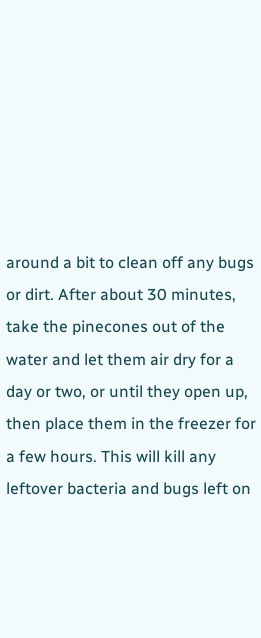around a bit to clean off any bugs or dirt. After about 30 minutes, take the pinecones out of the water and let them air dry for a day or two, or until they open up, then place them in the freezer for a few hours. This will kill any leftover bacteria and bugs left on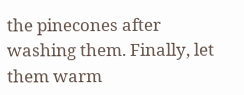the pinecones after washing them. Finally, let them warm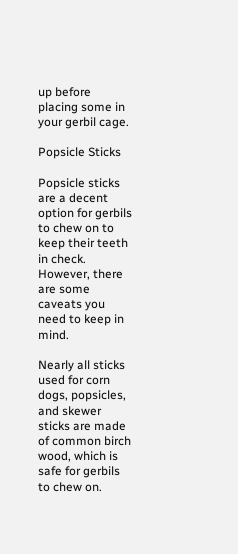up before placing some in your gerbil cage.

Popsicle Sticks

Popsicle sticks are a decent option for gerbils to chew on to keep their teeth in check. However, there are some caveats you need to keep in mind.

Nearly all sticks used for corn dogs, popsicles, and skewer sticks are made of common birch wood, which is safe for gerbils to chew on.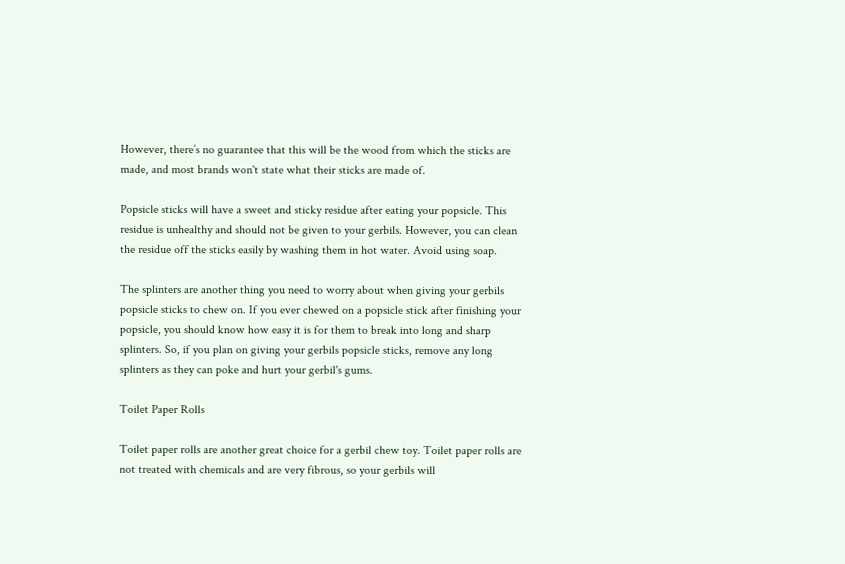However, there’s no guarantee that this will be the wood from which the sticks are made, and most brands won't state what their sticks are made of.

Popsicle sticks will have a sweet and sticky residue after eating your popsicle. This residue is unhealthy and should not be given to your gerbils. However, you can clean the residue off the sticks easily by washing them in hot water. Avoid using soap.

The splinters are another thing you need to worry about when giving your gerbils popsicle sticks to chew on. If you ever chewed on a popsicle stick after finishing your popsicle, you should know how easy it is for them to break into long and sharp splinters. So, if you plan on giving your gerbils popsicle sticks, remove any long splinters as they can poke and hurt your gerbil's gums.

Toilet Paper Rolls

Toilet paper rolls are another great choice for a gerbil chew toy. Toilet paper rolls are not treated with chemicals and are very fibrous, so your gerbils will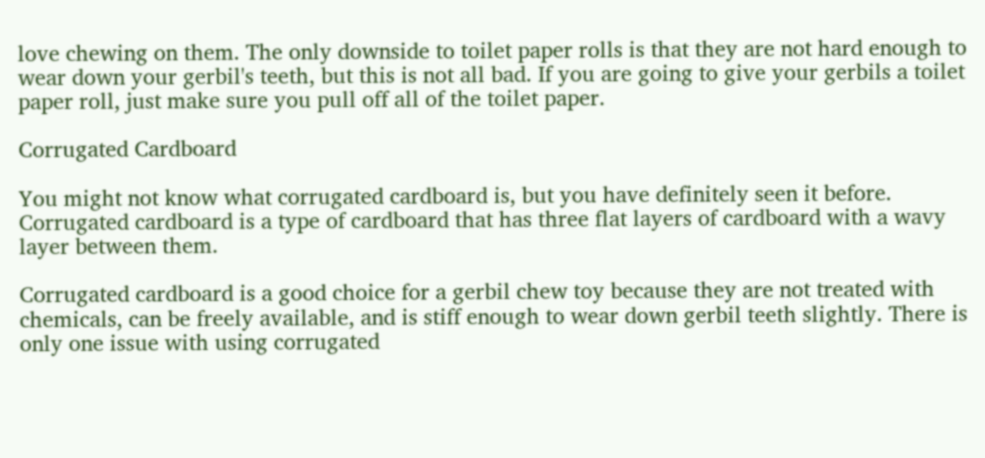love chewing on them. The only downside to toilet paper rolls is that they are not hard enough to wear down your gerbil's teeth, but this is not all bad. If you are going to give your gerbils a toilet paper roll, just make sure you pull off all of the toilet paper.

Corrugated Cardboard

You might not know what corrugated cardboard is, but you have definitely seen it before. Corrugated cardboard is a type of cardboard that has three flat layers of cardboard with a wavy layer between them.

Corrugated cardboard is a good choice for a gerbil chew toy because they are not treated with chemicals, can be freely available, and is stiff enough to wear down gerbil teeth slightly. There is only one issue with using corrugated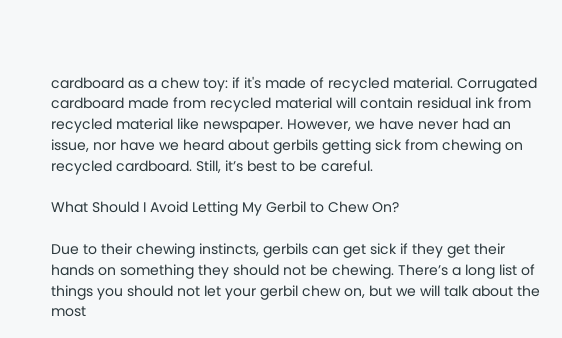cardboard as a chew toy: if it's made of recycled material. Corrugated cardboard made from recycled material will contain residual ink from recycled material like newspaper. However, we have never had an issue, nor have we heard about gerbils getting sick from chewing on recycled cardboard. Still, it’s best to be careful.

What Should I Avoid Letting My Gerbil to Chew On?

Due to their chewing instincts, gerbils can get sick if they get their hands on something they should not be chewing. There’s a long list of things you should not let your gerbil chew on, but we will talk about the most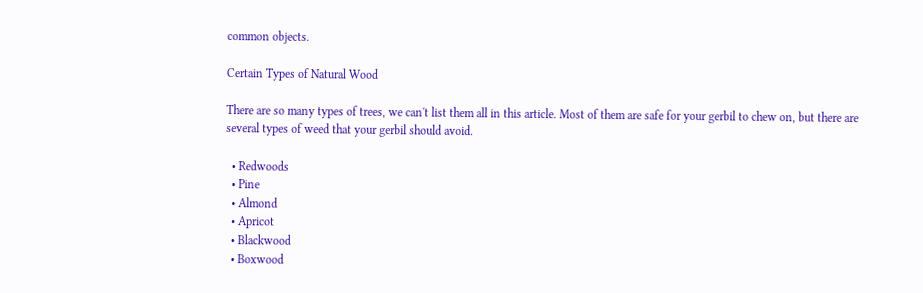common objects.

Certain Types of Natural Wood

There are so many types of trees, we can't list them all in this article. Most of them are safe for your gerbil to chew on, but there are several types of weed that your gerbil should avoid.

  • Redwoods
  • Pine
  • Almond
  • Apricot
  • Blackwood
  • Boxwood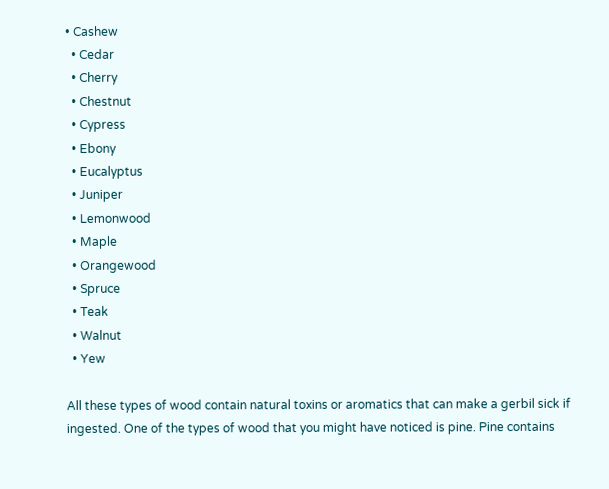• Cashew
  • Cedar
  • Cherry
  • Chestnut
  • Cypress
  • Ebony
  • Eucalyptus
  • Juniper
  • Lemonwood
  • Maple
  • Orangewood
  • Spruce
  • Teak
  • Walnut
  • Yew

All these types of wood contain natural toxins or aromatics that can make a gerbil sick if ingested. One of the types of wood that you might have noticed is pine. Pine contains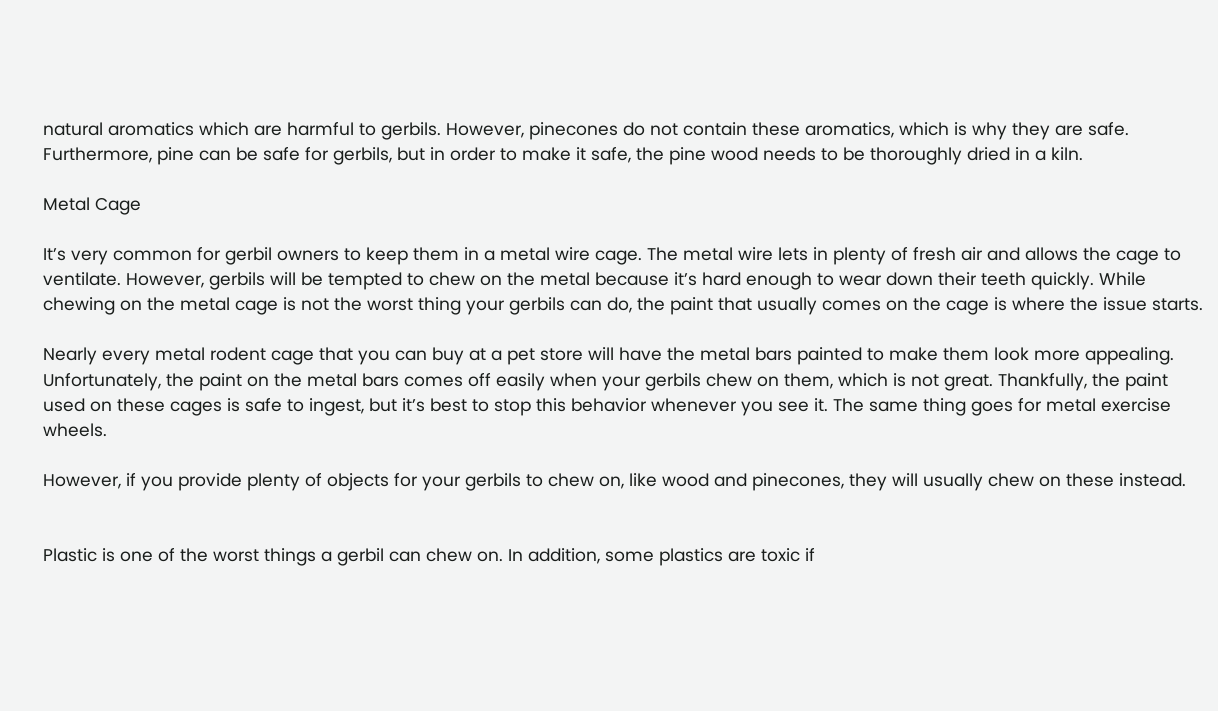natural aromatics which are harmful to gerbils. However, pinecones do not contain these aromatics, which is why they are safe. Furthermore, pine can be safe for gerbils, but in order to make it safe, the pine wood needs to be thoroughly dried in a kiln.

Metal Cage

It’s very common for gerbil owners to keep them in a metal wire cage. The metal wire lets in plenty of fresh air and allows the cage to ventilate. However, gerbils will be tempted to chew on the metal because it’s hard enough to wear down their teeth quickly. While chewing on the metal cage is not the worst thing your gerbils can do, the paint that usually comes on the cage is where the issue starts.

Nearly every metal rodent cage that you can buy at a pet store will have the metal bars painted to make them look more appealing. Unfortunately, the paint on the metal bars comes off easily when your gerbils chew on them, which is not great. Thankfully, the paint used on these cages is safe to ingest, but it’s best to stop this behavior whenever you see it. The same thing goes for metal exercise wheels.

However, if you provide plenty of objects for your gerbils to chew on, like wood and pinecones, they will usually chew on these instead.


Plastic is one of the worst things a gerbil can chew on. In addition, some plastics are toxic if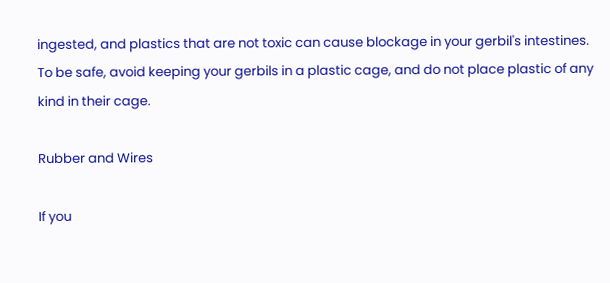ingested, and plastics that are not toxic can cause blockage in your gerbil's intestines. To be safe, avoid keeping your gerbils in a plastic cage, and do not place plastic of any kind in their cage.

Rubber and Wires

If you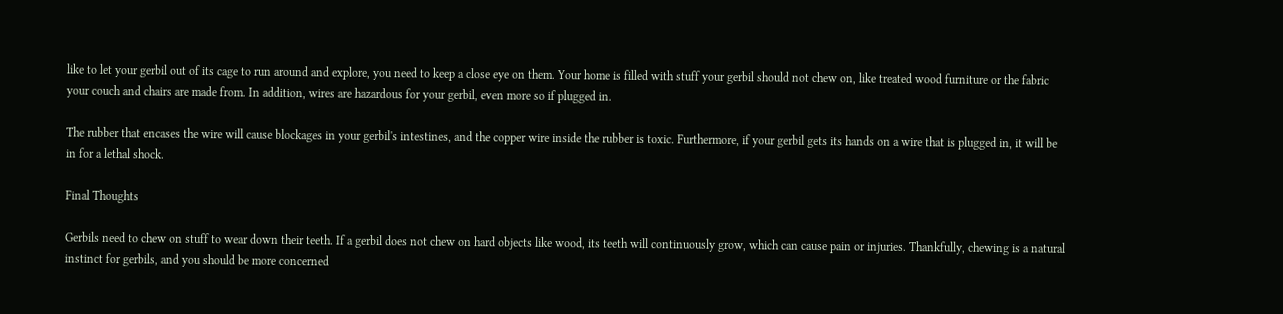like to let your gerbil out of its cage to run around and explore, you need to keep a close eye on them. Your home is filled with stuff your gerbil should not chew on, like treated wood furniture or the fabric your couch and chairs are made from. In addition, wires are hazardous for your gerbil, even more so if plugged in.

The rubber that encases the wire will cause blockages in your gerbil's intestines, and the copper wire inside the rubber is toxic. Furthermore, if your gerbil gets its hands on a wire that is plugged in, it will be in for a lethal shock.

Final Thoughts

Gerbils need to chew on stuff to wear down their teeth. If a gerbil does not chew on hard objects like wood, its teeth will continuously grow, which can cause pain or injuries. Thankfully, chewing is a natural instinct for gerbils, and you should be more concerned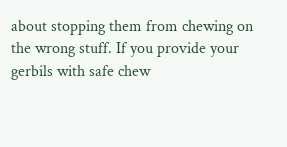about stopping them from chewing on the wrong stuff. If you provide your gerbils with safe chew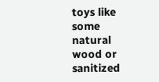toys like some natural wood or sanitized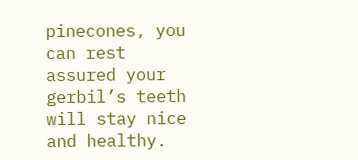pinecones, you can rest assured your gerbil’s teeth will stay nice and healthy.